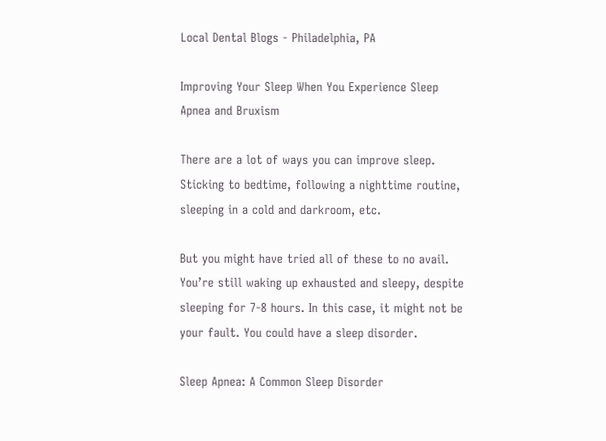Local Dental Blogs - Philadelphia, PA

Improving Your Sleep When You Experience Sleep Apnea and Bruxism

There are a lot of ways you can improve sleep. Sticking to bedtime, following a nighttime routine, sleeping in a cold and darkroom, etc.

But you might have tried all of these to no avail. You’re still waking up exhausted and sleepy, despite sleeping for 7-8 hours. In this case, it might not be your fault. You could have a sleep disorder.

Sleep Apnea: A Common Sleep Disorder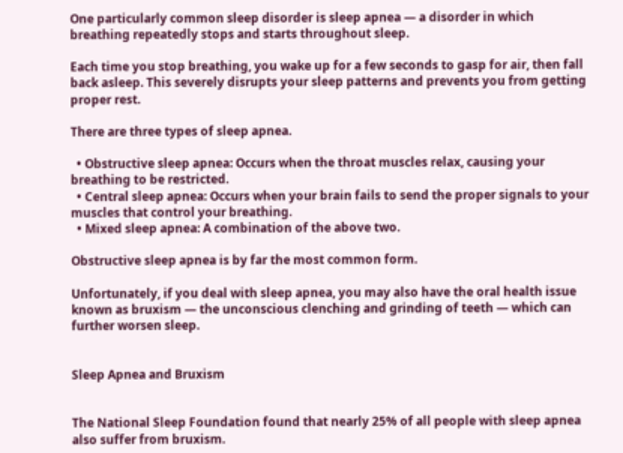One particularly common sleep disorder is sleep apnea — a disorder in which breathing repeatedly stops and starts throughout sleep.

Each time you stop breathing, you wake up for a few seconds to gasp for air, then fall back asleep. This severely disrupts your sleep patterns and prevents you from getting proper rest.

There are three types of sleep apnea.

  • Obstructive sleep apnea: Occurs when the throat muscles relax, causing your breathing to be restricted.
  • Central sleep apnea: Occurs when your brain fails to send the proper signals to your muscles that control your breathing.
  • Mixed sleep apnea: A combination of the above two.

Obstructive sleep apnea is by far the most common form.

Unfortunately, if you deal with sleep apnea, you may also have the oral health issue known as bruxism — the unconscious clenching and grinding of teeth — which can further worsen sleep.


Sleep Apnea and Bruxism


The National Sleep Foundation found that nearly 25% of all people with sleep apnea also suffer from bruxism.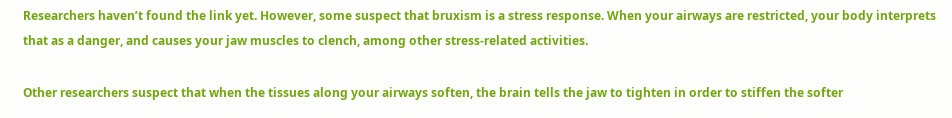Researchers haven’t found the link yet. However, some suspect that bruxism is a stress response. When your airways are restricted, your body interprets that as a danger, and causes your jaw muscles to clench, among other stress-related activities.

Other researchers suspect that when the tissues along your airways soften, the brain tells the jaw to tighten in order to stiffen the softer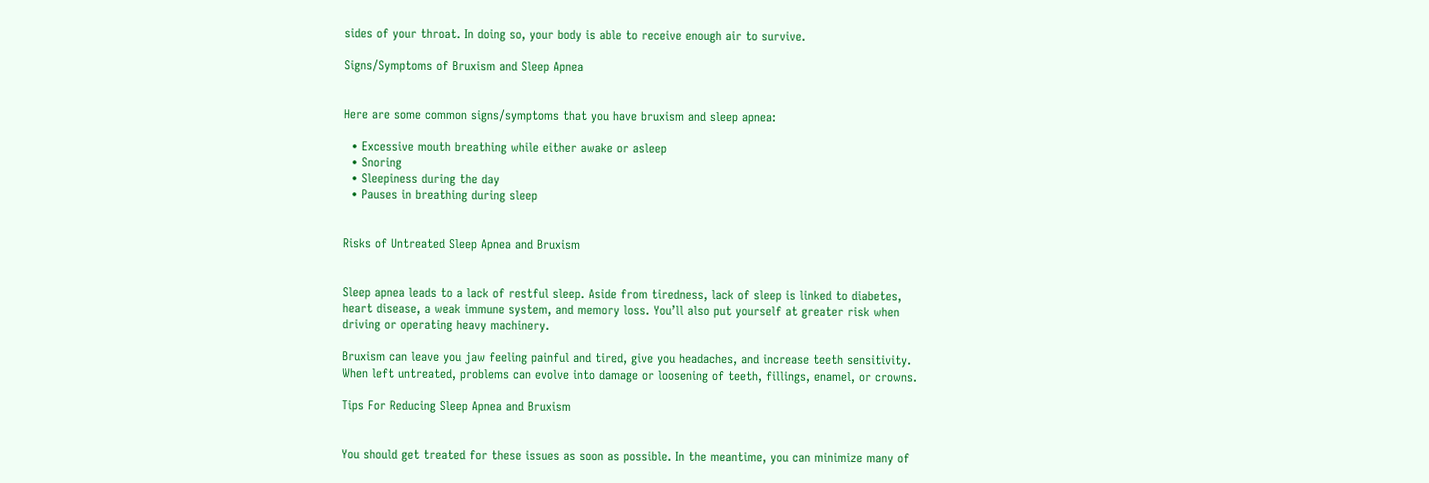sides of your throat. In doing so, your body is able to receive enough air to survive.

Signs/Symptoms of Bruxism and Sleep Apnea


Here are some common signs/symptoms that you have bruxism and sleep apnea:

  • Excessive mouth breathing while either awake or asleep
  • Snoring
  • Sleepiness during the day
  • Pauses in breathing during sleep


Risks of Untreated Sleep Apnea and Bruxism


Sleep apnea leads to a lack of restful sleep. Aside from tiredness, lack of sleep is linked to diabetes, heart disease, a weak immune system, and memory loss. You’ll also put yourself at greater risk when driving or operating heavy machinery.

Bruxism can leave you jaw feeling painful and tired, give you headaches, and increase teeth sensitivity. When left untreated, problems can evolve into damage or loosening of teeth, fillings, enamel, or crowns.

Tips For Reducing Sleep Apnea and Bruxism


You should get treated for these issues as soon as possible. In the meantime, you can minimize many of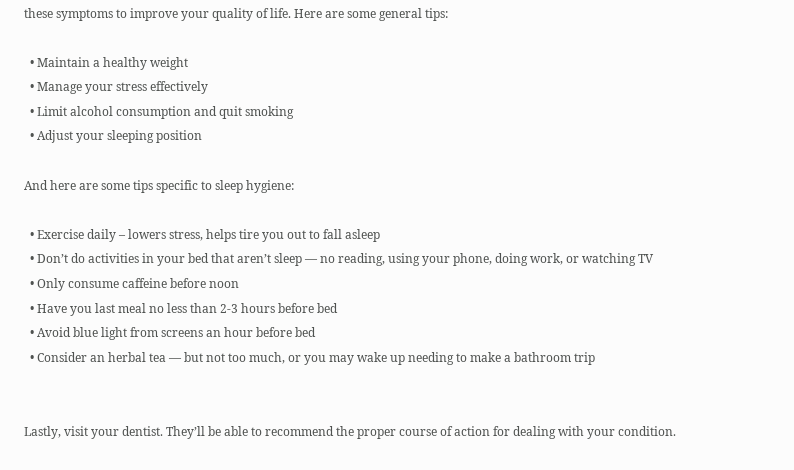these symptoms to improve your quality of life. Here are some general tips:

  • Maintain a healthy weight
  • Manage your stress effectively
  • Limit alcohol consumption and quit smoking
  • Adjust your sleeping position

And here are some tips specific to sleep hygiene:

  • Exercise daily – lowers stress, helps tire you out to fall asleep
  • Don’t do activities in your bed that aren’t sleep — no reading, using your phone, doing work, or watching TV
  • Only consume caffeine before noon
  • Have you last meal no less than 2-3 hours before bed
  • Avoid blue light from screens an hour before bed
  • Consider an herbal tea — but not too much, or you may wake up needing to make a bathroom trip


Lastly, visit your dentist. They’ll be able to recommend the proper course of action for dealing with your condition.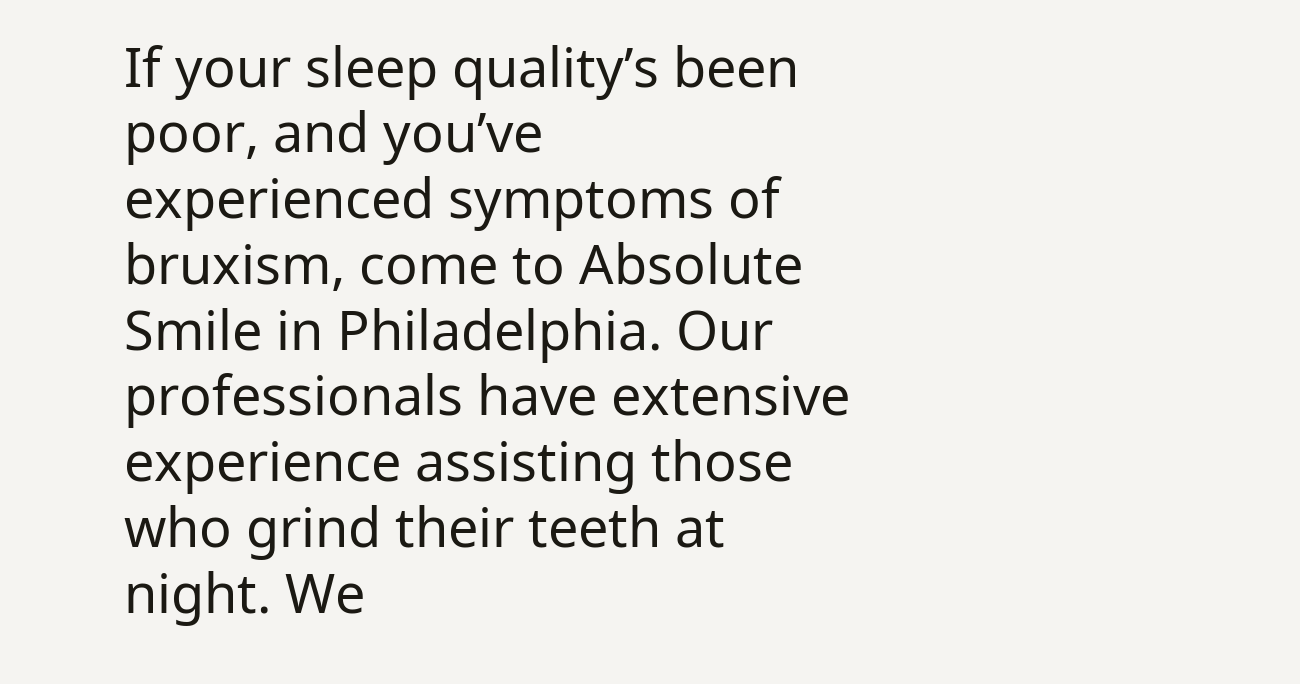If your sleep quality’s been poor, and you’ve experienced symptoms of bruxism, come to Absolute Smile in Philadelphia. Our professionals have extensive experience assisting those who grind their teeth at night. We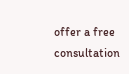offer a free consultation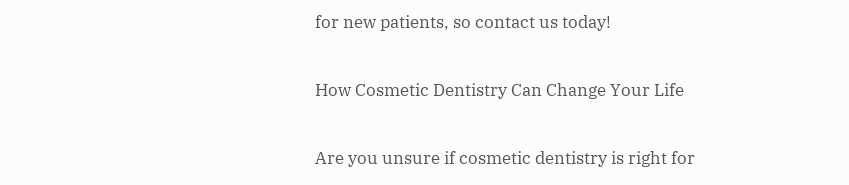for new patients, so contact us today!

How Cosmetic Dentistry Can Change Your Life

Are you unsure if cosmetic dentistry is right for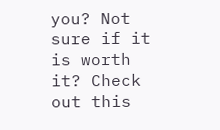you? Not sure if it is worth it? Check out this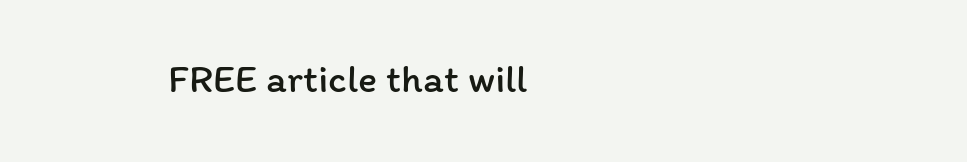FREE article that will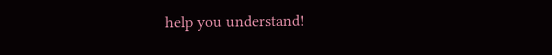help you understand!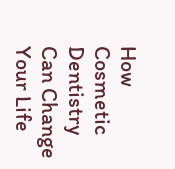How Cosmetic Dentistry Can Change Your Life